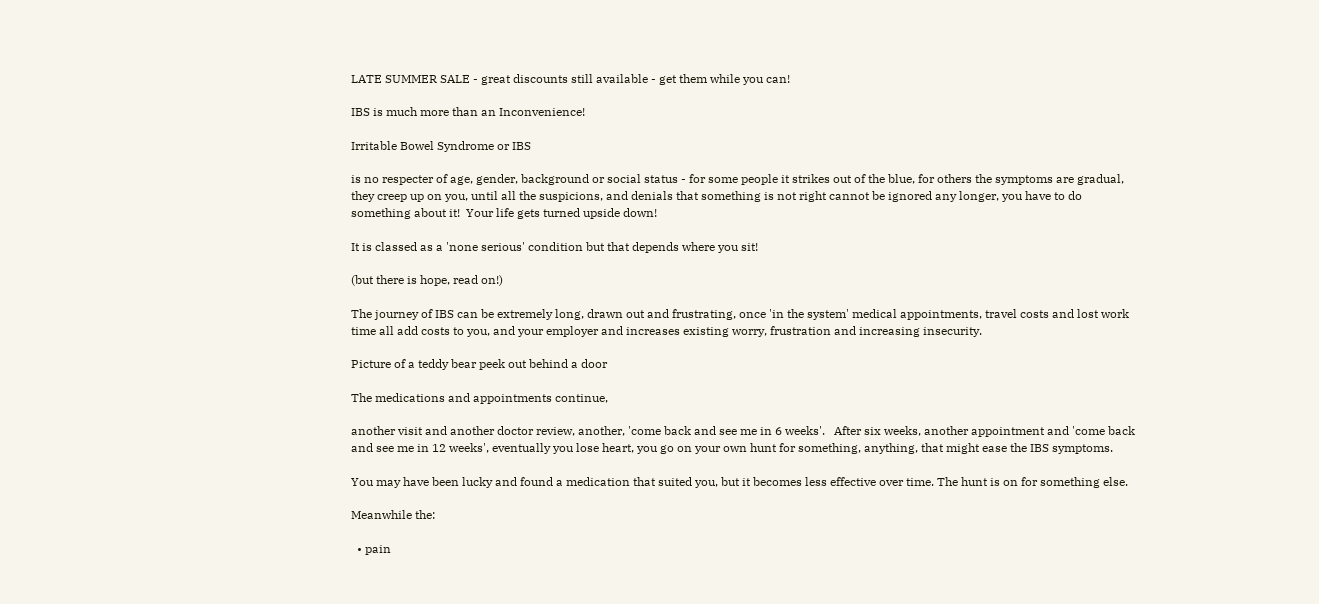LATE SUMMER SALE - great discounts still available - get them while you can!

IBS is much more than an Inconvenience!

Irritable Bowel Syndrome or IBS

is no respecter of age, gender, background or social status - for some people it strikes out of the blue, for others the symptoms are gradual, they creep up on you, until all the suspicions, and denials that something is not right cannot be ignored any longer, you have to do something about it!  Your life gets turned upside down!

It is classed as a 'none serious' condition but that depends where you sit!

(but there is hope, read on!)

The journey of IBS can be extremely long, drawn out and frustrating, once 'in the system' medical appointments, travel costs and lost work time all add costs to you, and your employer and increases existing worry, frustration and increasing insecurity.

Picture of a teddy bear peek out behind a door

The medications and appointments continue,

another visit and another doctor review, another, 'come back and see me in 6 weeks'.   After six weeks, another appointment and 'come back and see me in 12 weeks', eventually you lose heart, you go on your own hunt for something, anything, that might ease the IBS symptoms.

You may have been lucky and found a medication that suited you, but it becomes less effective over time. The hunt is on for something else.

Meanwhile the:

  • pain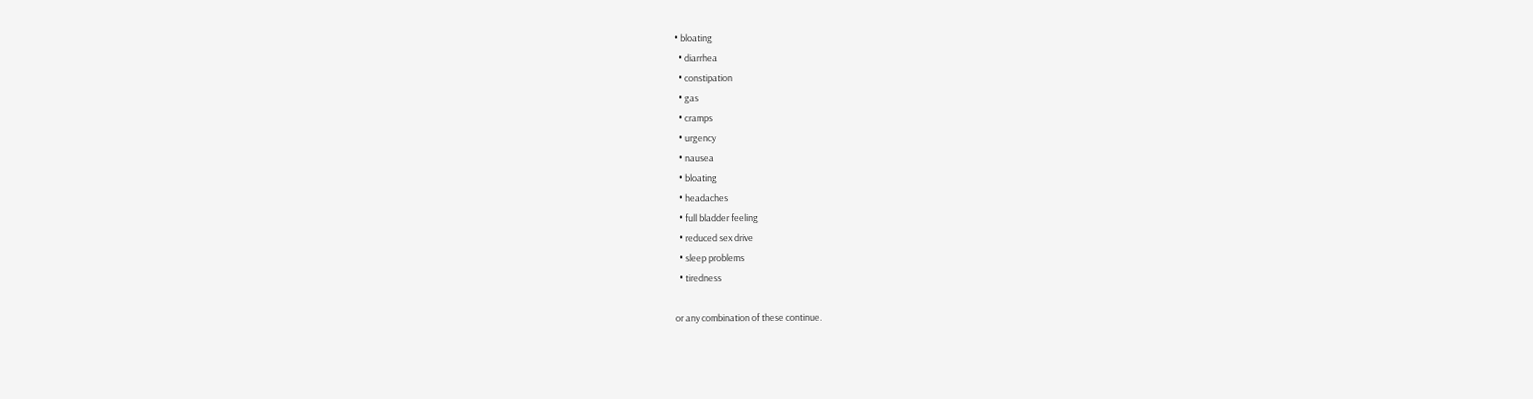• bloating
  • diarrhea
  • constipation
  • gas
  • cramps
  • urgency
  • nausea
  • bloating
  • headaches
  • full bladder feeling
  • reduced sex drive
  • sleep problems
  • tiredness

or any combination of these continue.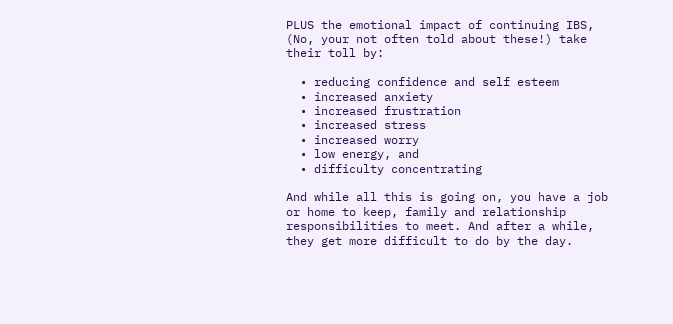PLUS the emotional impact of continuing IBS, (No, your not often told about these!) take their toll by:

  • reducing confidence and self esteem
  • increased anxiety
  • increased frustration
  • increased stress
  • increased worry
  • low energy, and
  • difficulty concentrating

And while all this is going on, you have a job or home to keep, family and relationship responsibilities to meet. And after a while, they get more difficult to do by the day.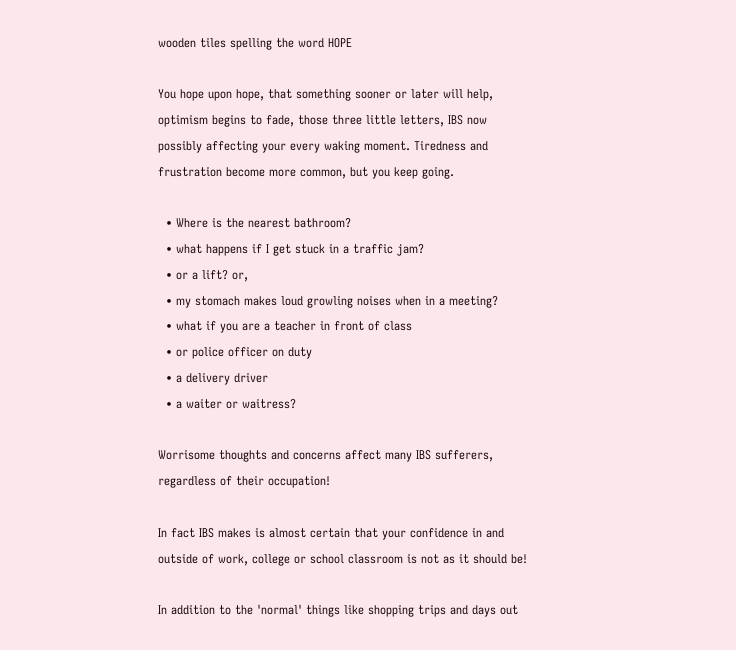wooden tiles spelling the word HOPE

You hope upon hope, that something sooner or later will help, optimism begins to fade, those three little letters, IBS now possibly affecting your every waking moment. Tiredness and frustration become more common, but you keep going.

  • Where is the nearest bathroom?
  • what happens if I get stuck in a traffic jam?
  • or a lift? or,
  • my stomach makes loud growling noises when in a meeting?
  • what if you are a teacher in front of class
  • or police officer on duty
  • a delivery driver
  • a waiter or waitress?

Worrisome thoughts and concerns affect many IBS sufferers, regardless of their occupation!

In fact IBS makes is almost certain that your confidence in and outside of work, college or school classroom is not as it should be!

In addition to the 'normal' things like shopping trips and days out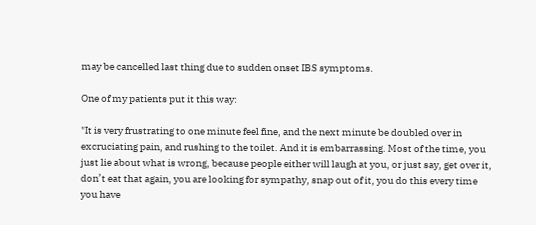may be cancelled last thing due to sudden onset IBS symptoms.

One of my patients put it this way:

"It is very frustrating to one minute feel fine, and the next minute be doubled over in excruciating pain, and rushing to the toilet. And it is embarrassing. Most of the time, you just lie about what is wrong, because people either will laugh at you, or just say, get over it, don’t eat that again, you are looking for sympathy, snap out of it, you do this every time you have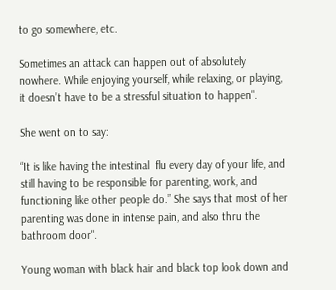to go somewhere, etc.

Sometimes an attack can happen out of absolutely nowhere. While enjoying yourself, while relaxing, or playing, it doesn’t have to be a stressful situation to happen".

She went on to say:

“It is like having the intestinal  flu every day of your life, and still having to be responsible for parenting, work, and functioning like other people do.” She says that most of her parenting was done in intense pain, and also thru the bathroom door".

Young woman with black hair and black top look down and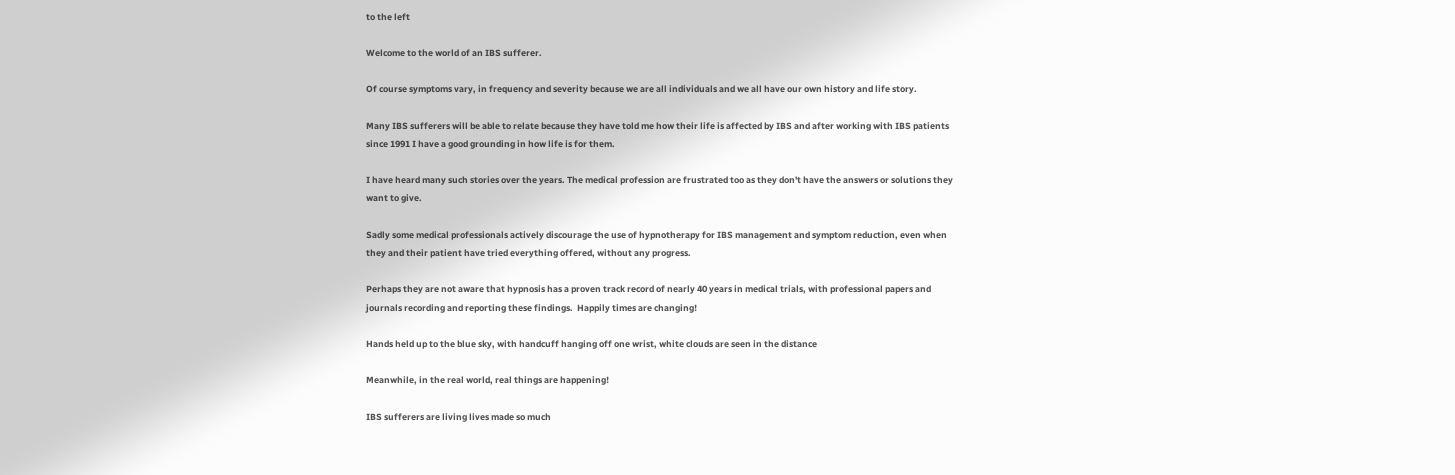to the left

Welcome to the world of an IBS sufferer.

Of course symptoms vary, in frequency and severity because we are all individuals and we all have our own history and life story.

Many IBS sufferers will be able to relate because they have told me how their life is affected by IBS and after working with IBS patients since 1991 I have a good grounding in how life is for them.

I have heard many such stories over the years. The medical profession are frustrated too as they don't have the answers or solutions they want to give.

Sadly some medical professionals actively discourage the use of hypnotherapy for IBS management and symptom reduction, even when they and their patient have tried everything offered, without any progress.

Perhaps they are not aware that hypnosis has a proven track record of nearly 40 years in medical trials, with professional papers and journals recording and reporting these findings.  Happily times are changing!

Hands held up to the blue sky, with handcuff hanging off one wrist, white clouds are seen in the distance

Meanwhile, in the real world, real things are happening!

IBS sufferers are living lives made so much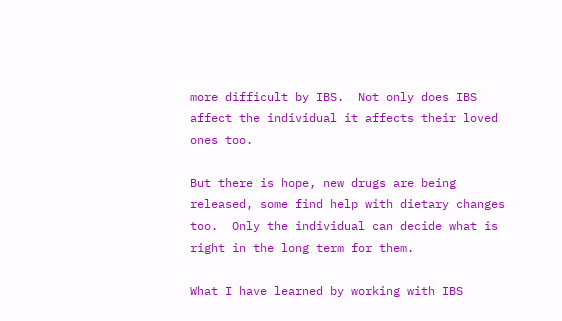more difficult by IBS.  Not only does IBS affect the individual it affects their loved ones too.

But there is hope, new drugs are being released, some find help with dietary changes too.  Only the individual can decide what is right in the long term for them.

What I have learned by working with IBS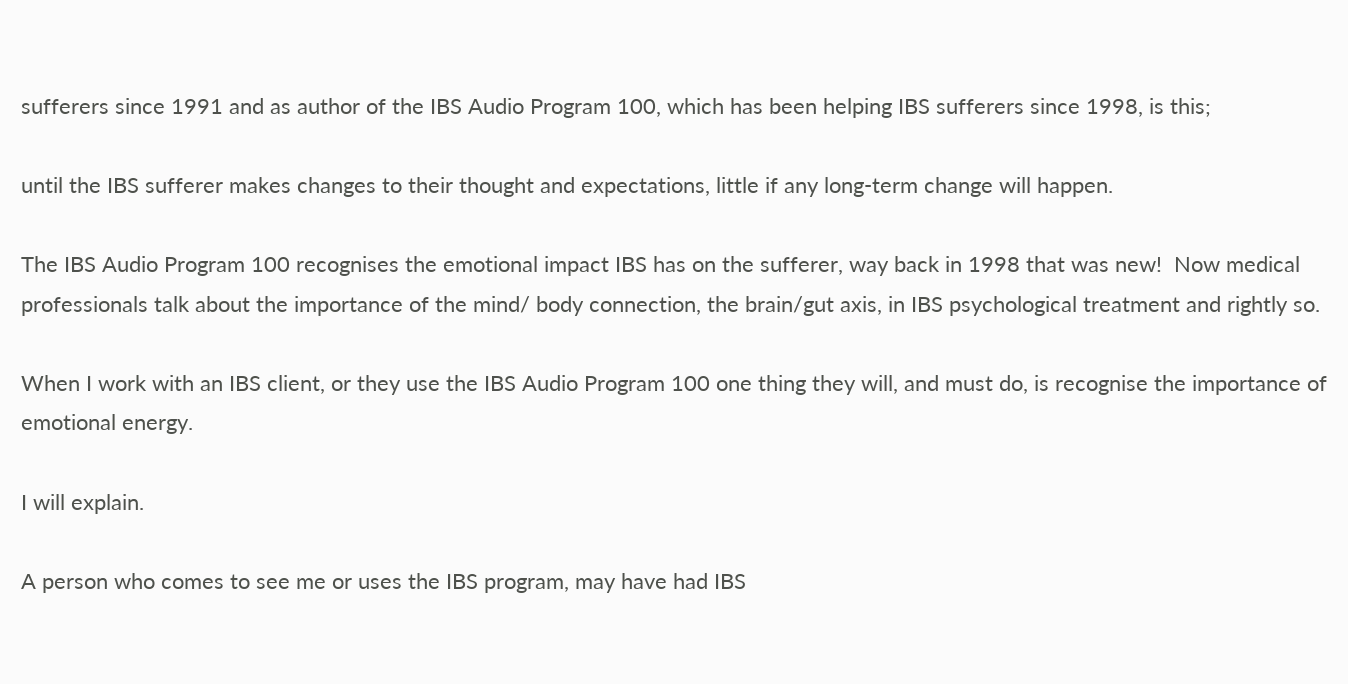sufferers since 1991 and as author of the IBS Audio Program 100, which has been helping IBS sufferers since 1998, is this;

until the IBS sufferer makes changes to their thought and expectations, little if any long-term change will happen.

The IBS Audio Program 100 recognises the emotional impact IBS has on the sufferer, way back in 1998 that was new!  Now medical professionals talk about the importance of the mind/ body connection, the brain/gut axis, in IBS psychological treatment and rightly so.

When I work with an IBS client, or they use the IBS Audio Program 100 one thing they will, and must do, is recognise the importance of emotional energy.

I will explain.

A person who comes to see me or uses the IBS program, may have had IBS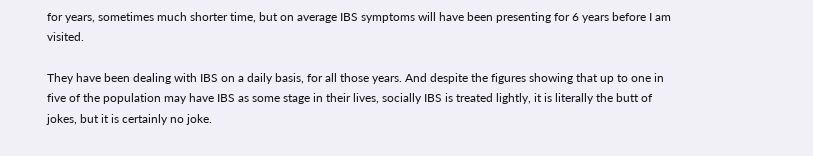for years, sometimes much shorter time, but on average IBS symptoms will have been presenting for 6 years before I am visited.

They have been dealing with IBS on a daily basis, for all those years. And despite the figures showing that up to one in five of the population may have IBS as some stage in their lives, socially IBS is treated lightly, it is literally the butt of jokes, but it is certainly no joke.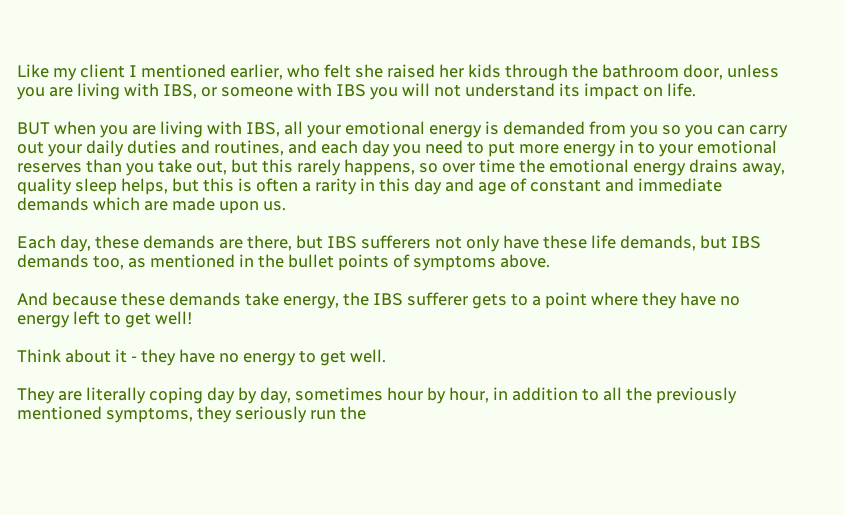Like my client I mentioned earlier, who felt she raised her kids through the bathroom door, unless you are living with IBS, or someone with IBS you will not understand its impact on life.

BUT when you are living with IBS, all your emotional energy is demanded from you so you can carry out your daily duties and routines, and each day you need to put more energy in to your emotional reserves than you take out, but this rarely happens, so over time the emotional energy drains away, quality sleep helps, but this is often a rarity in this day and age of constant and immediate demands which are made upon us.

Each day, these demands are there, but IBS sufferers not only have these life demands, but IBS demands too, as mentioned in the bullet points of symptoms above.

And because these demands take energy, the IBS sufferer gets to a point where they have no energy left to get well!

Think about it - they have no energy to get well.

They are literally coping day by day, sometimes hour by hour, in addition to all the previously mentioned symptoms, they seriously run the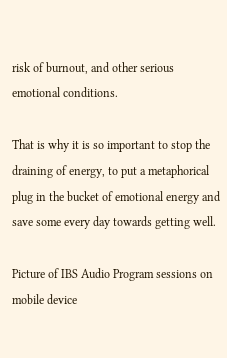risk of burnout, and other serious emotional conditions.

That is why it is so important to stop the draining of energy, to put a metaphorical plug in the bucket of emotional energy and save some every day towards getting well.

Picture of IBS Audio Program sessions on mobile device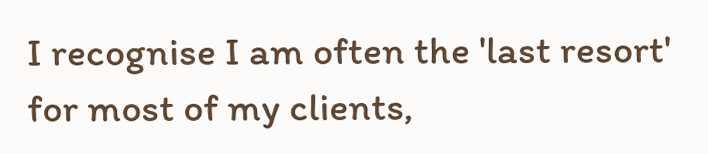I recognise I am often the 'last resort' for most of my clients,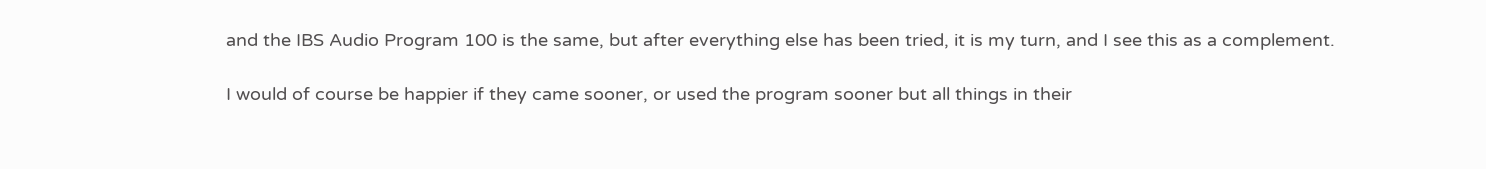and the IBS Audio Program 100 is the same, but after everything else has been tried, it is my turn, and I see this as a complement.

I would of course be happier if they came sooner, or used the program sooner but all things in their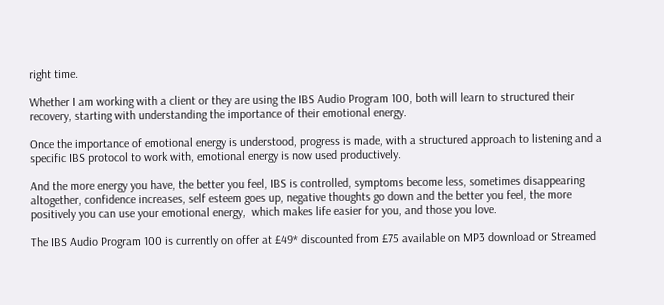right time.

Whether I am working with a client or they are using the IBS Audio Program 100, both will learn to structured their recovery, starting with understanding the importance of their emotional energy.

Once the importance of emotional energy is understood, progress is made, with a structured approach to listening and a specific IBS protocol to work with, emotional energy is now used productively.

And the more energy you have, the better you feel, IBS is controlled, symptoms become less, sometimes disappearing altogether, confidence increases, self esteem goes up, negative thoughts go down and the better you feel, the more positively you can use your emotional energy,  which makes life easier for you, and those you love.

The IBS Audio Program 100 is currently on offer at £49* discounted from £75 available on MP3 download or Streamed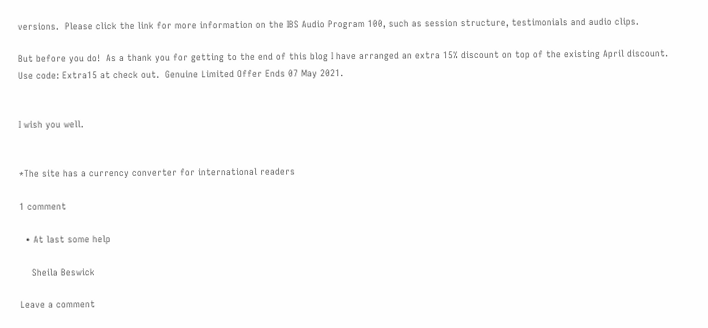versions.  Please click the link for more information on the IBS Audio Program 100, such as session structure, testimonials and audio clips.

But before you do!  As a thank you for getting to the end of this blog I have arranged an extra 15% discount on top of the existing April discount.
Use code: Extra15 at check out.  Genuine Limited Offer Ends 07 May 2021.


I wish you well.


*The site has a currency converter for international readers

1 comment

  • At last some help

    Sheila Beswick

Leave a comment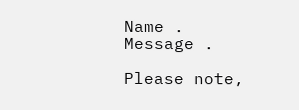Name .
Message .

Please note,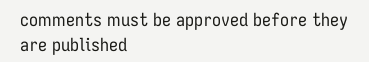comments must be approved before they are published